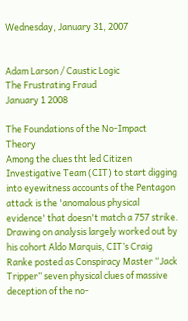Wednesday, January 31, 2007


Adam Larson / Caustic Logic
The Frustrating Fraud
January 1 2008

The Foundations of the No-Impact Theory
Among the clues tht led Citizen Investigative Team (CIT) to start digging into eyewitness accounts of the Pentagon attack is the 'anomalous physical evidence' that doesn't match a 757 strike. Drawing on analysis largely worked out by his cohort Aldo Marquis, CIT’s Craig Ranke posted as Conspiracy Master “Jack Tripper” seven physical clues of massive deception of the no-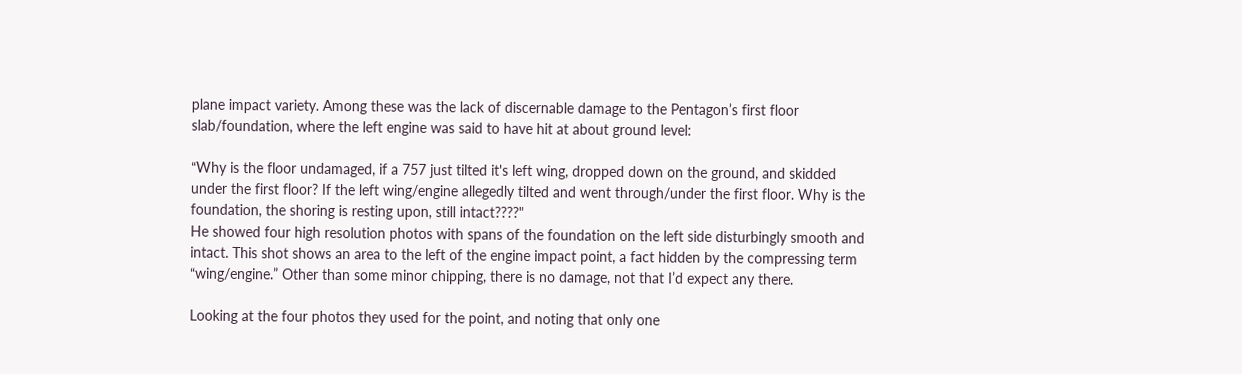plane impact variety. Among these was the lack of discernable damage to the Pentagon’s first floor slab/foundation, where the left engine was said to have hit at about ground level:

“Why is the floor undamaged, if a 757 just tilted it's left wing, dropped down on the ground, and skidded under the first floor? If the left wing/engine allegedly tilted and went through/under the first floor. Why is the foundation, the shoring is resting upon, still intact????"
He showed four high resolution photos with spans of the foundation on the left side disturbingly smooth and intact. This shot shows an area to the left of the engine impact point, a fact hidden by the compressing term “wing/engine.” Other than some minor chipping, there is no damage, not that I’d expect any there.

Looking at the four photos they used for the point, and noting that only one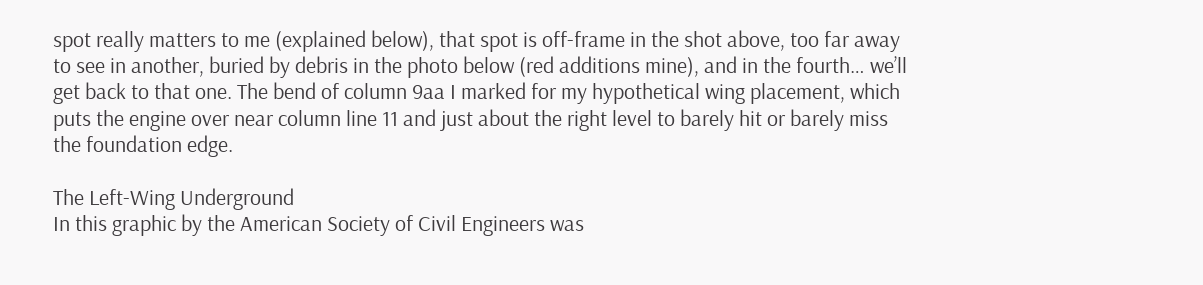spot really matters to me (explained below), that spot is off-frame in the shot above, too far away to see in another, buried by debris in the photo below (red additions mine), and in the fourth… we’ll get back to that one. The bend of column 9aa I marked for my hypothetical wing placement, which puts the engine over near column line 11 and just about the right level to barely hit or barely miss the foundation edge.

The Left-Wing Underground
In this graphic by the American Society of Civil Engineers was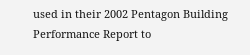used in their 2002 Pentagon Building Performance Report to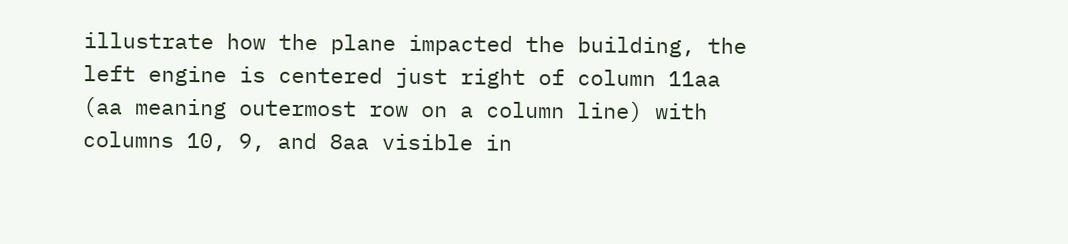illustrate how the plane impacted the building, the left engine is centered just right of column 11aa (aa meaning outermost row on a column line) with columns 10, 9, and 8aa visible in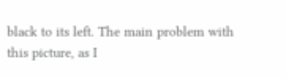black to its left. The main problem with this picture, as I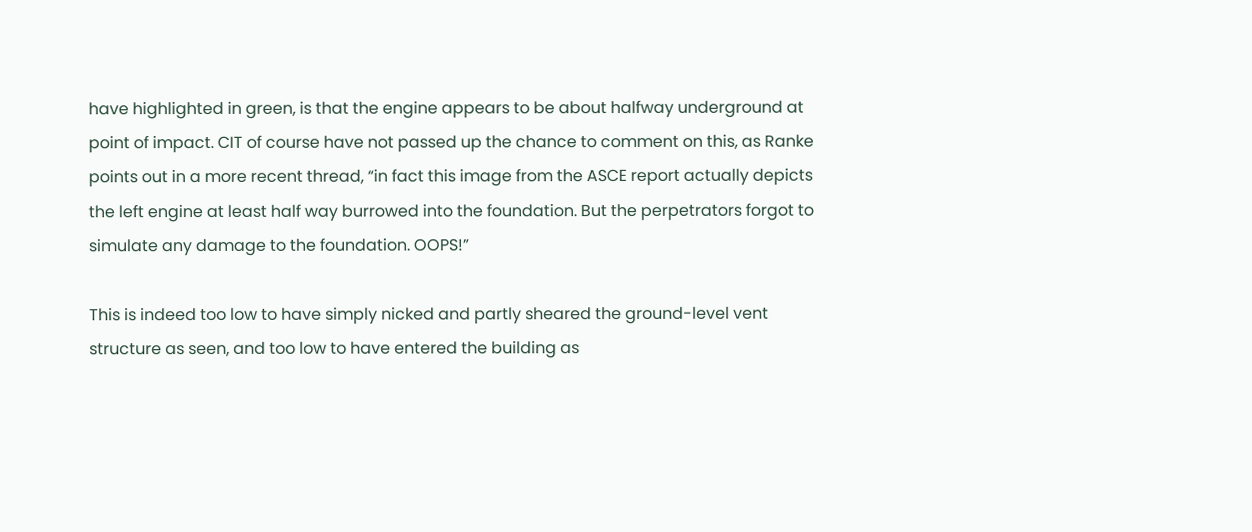have highlighted in green, is that the engine appears to be about halfway underground at point of impact. CIT of course have not passed up the chance to comment on this, as Ranke points out in a more recent thread, “in fact this image from the ASCE report actually depicts the left engine at least half way burrowed into the foundation. But the perpetrators forgot to simulate any damage to the foundation. OOPS!”

This is indeed too low to have simply nicked and partly sheared the ground-level vent structure as seen, and too low to have entered the building as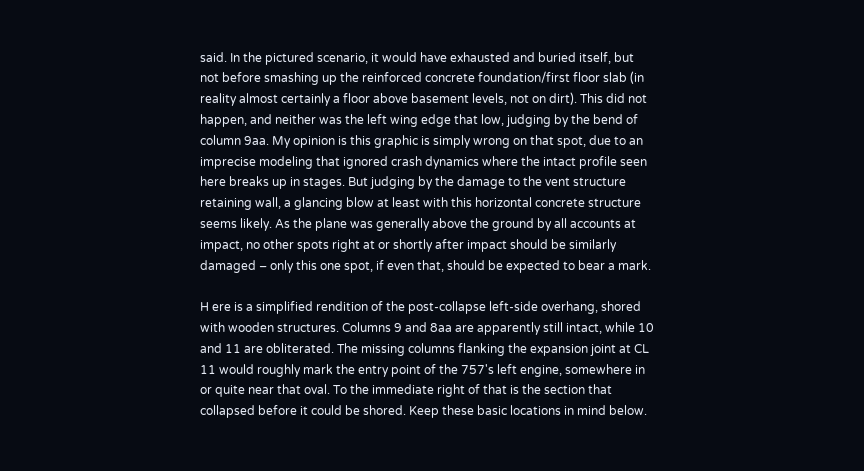said. In the pictured scenario, it would have exhausted and buried itself, but not before smashing up the reinforced concrete foundation/first floor slab (in reality almost certainly a floor above basement levels, not on dirt). This did not happen, and neither was the left wing edge that low, judging by the bend of column 9aa. My opinion is this graphic is simply wrong on that spot, due to an imprecise modeling that ignored crash dynamics where the intact profile seen here breaks up in stages. But judging by the damage to the vent structure retaining wall, a glancing blow at least with this horizontal concrete structure seems likely. As the plane was generally above the ground by all accounts at impact, no other spots right at or shortly after impact should be similarly damaged – only this one spot, if even that, should be expected to bear a mark.

H ere is a simplified rendition of the post-collapse left-side overhang, shored with wooden structures. Columns 9 and 8aa are apparently still intact, while 10 and 11 are obliterated. The missing columns flanking the expansion joint at CL 11 would roughly mark the entry point of the 757's left engine, somewhere in or quite near that oval. To the immediate right of that is the section that collapsed before it could be shored. Keep these basic locations in mind below.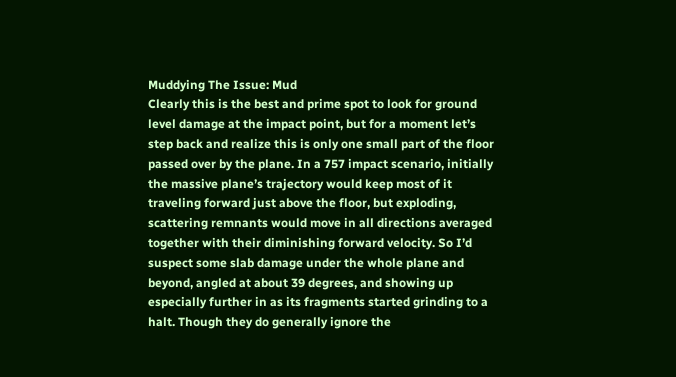Muddying The Issue: Mud
Clearly this is the best and prime spot to look for ground level damage at the impact point, but for a moment let’s step back and realize this is only one small part of the floor passed over by the plane. In a 757 impact scenario, initially the massive plane’s trajectory would keep most of it traveling forward just above the floor, but exploding, scattering remnants would move in all directions averaged together with their diminishing forward velocity. So I’d suspect some slab damage under the whole plane and beyond, angled at about 39 degrees, and showing up especially further in as its fragments started grinding to a halt. Though they do generally ignore the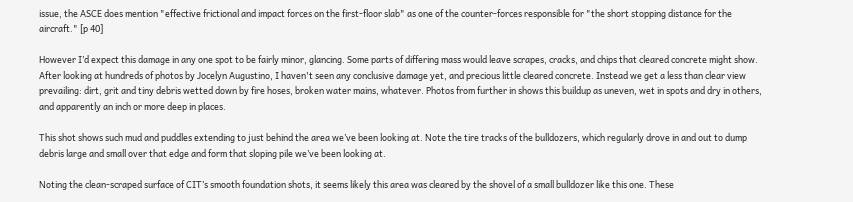issue, the ASCE does mention "effective frictional and impact forces on the first-floor slab" as one of the counter-forces responsible for "the short stopping distance for the aircraft." [p 40]

However I’d expect this damage in any one spot to be fairly minor, glancing. Some parts of differing mass would leave scrapes, cracks, and chips that cleared concrete might show. After looking at hundreds of photos by Jocelyn Augustino, I haven't seen any conclusive damage yet, and precious little cleared concrete. Instead we get a less than clear view prevailing: dirt, grit and tiny debris wetted down by fire hoses, broken water mains, whatever. Photos from further in shows this buildup as uneven, wet in spots and dry in others, and apparently an inch or more deep in places.

This shot shows such mud and puddles extending to just behind the area we’ve been looking at. Note the tire tracks of the bulldozers, which regularly drove in and out to dump debris large and small over that edge and form that sloping pile we’ve been looking at.

Noting the clean-scraped surface of CIT’s smooth foundation shots, it seems likely this area was cleared by the shovel of a small bulldozer like this one. These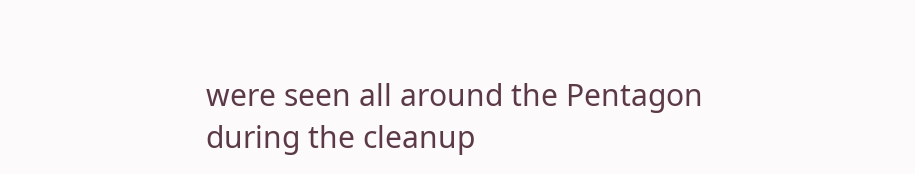were seen all around the Pentagon during the cleanup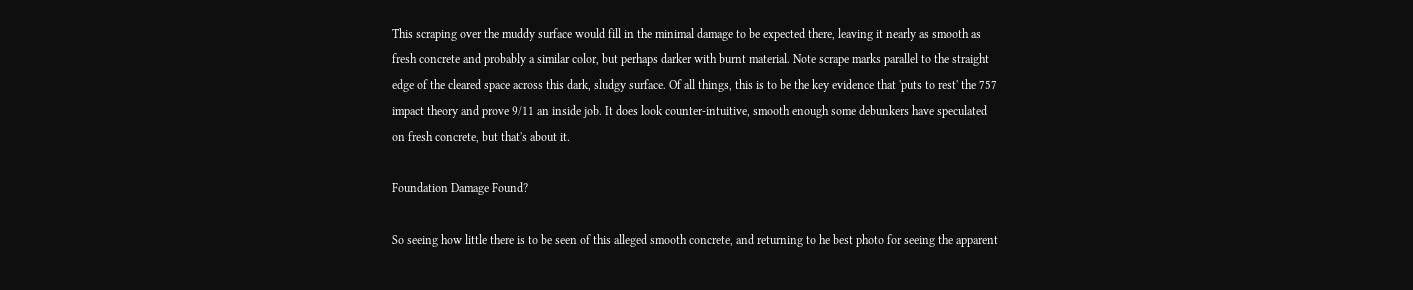This scraping over the muddy surface would fill in the minimal damage to be expected there, leaving it nearly as smooth as fresh concrete and probably a similar color, but perhaps darker with burnt material. Note scrape marks parallel to the straight edge of the cleared space across this dark, sludgy surface. Of all things, this is to be the key evidence that 'puts to rest' the 757 impact theory and prove 9/11 an inside job. It does look counter-intuitive, smooth enough some debunkers have speculated on fresh concrete, but that's about it.

Foundation Damage Found?

So seeing how little there is to be seen of this alleged smooth concrete, and returning to he best photo for seeing the apparent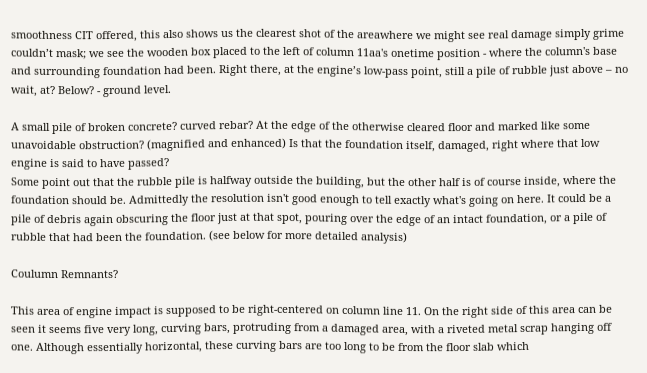smoothness CIT offered, this also shows us the clearest shot of the areawhere we might see real damage simply grime couldn’t mask; we see the wooden box placed to the left of column 11aa's onetime position - where the column's base and surrounding foundation had been. Right there, at the engine’s low-pass point, still a pile of rubble just above – no wait, at? Below? - ground level.

A small pile of broken concrete? curved rebar? At the edge of the otherwise cleared floor and marked like some unavoidable obstruction? (magnified and enhanced) Is that the foundation itself, damaged, right where that low engine is said to have passed?
Some point out that the rubble pile is halfway outside the building, but the other half is of course inside, where the foundation should be. Admittedly the resolution isn't good enough to tell exactly what's going on here. It could be a pile of debris again obscuring the floor just at that spot, pouring over the edge of an intact foundation, or a pile of rubble that had been the foundation. (see below for more detailed analysis)

Coulumn Remnants?

This area of engine impact is supposed to be right-centered on column line 11. On the right side of this area can be seen it seems five very long, curving bars, protruding from a damaged area, with a riveted metal scrap hanging off one. Although essentially horizontal, these curving bars are too long to be from the floor slab which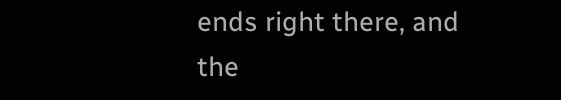ends right there, and the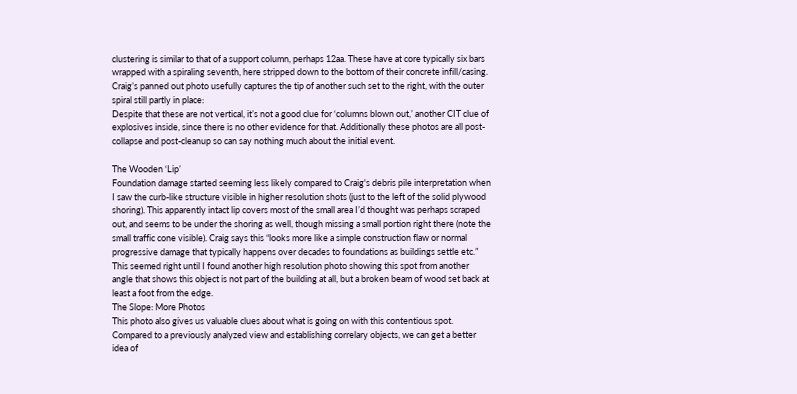clustering is similar to that of a support column, perhaps 12aa. These have at core typically six bars wrapped with a spiraling seventh, here stripped down to the bottom of their concrete infill/casing. Craig’s panned out photo usefully captures the tip of another such set to the right, with the outer spiral still partly in place:
Despite that these are not vertical, it’s not a good clue for ‘columns blown out,’ another CIT clue of explosives inside, since there is no other evidence for that. Additionally these photos are all post-collapse and post-cleanup so can say nothing much about the initial event.

The Wooden ‘Lip’
Foundation damage started seeming less likely compared to Craig's debris pile interpretation when I saw the curb-like structure visible in higher resolution shots (just to the left of the solid plywood shoring). This apparently intact lip covers most of the small area I’d thought was perhaps scraped out, and seems to be under the shoring as well, though missing a small portion right there (note the small traffic cone visible). Craig says this “looks more like a simple construction flaw or normal progressive damage that typically happens over decades to foundations as buildings settle etc.” This seemed right until I found another high resolution photo showing this spot from another angle that shows this object is not part of the building at all, but a broken beam of wood set back at least a foot from the edge.
The Slope: More Photos
This photo also gives us valuable clues about what is going on with this contentious spot. Compared to a previously analyzed view and establishing correlary objects, we can get a better idea of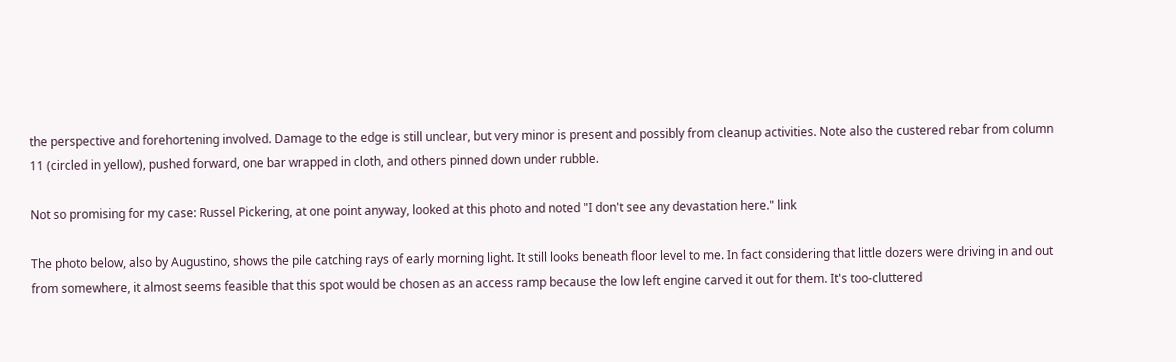the perspective and forehortening involved. Damage to the edge is still unclear, but very minor is present and possibly from cleanup activities. Note also the custered rebar from column 11 (circled in yellow), pushed forward, one bar wrapped in cloth, and others pinned down under rubble.

Not so promising for my case: Russel Pickering, at one point anyway, looked at this photo and noted "I don't see any devastation here." link

The photo below, also by Augustino, shows the pile catching rays of early morning light. It still looks beneath floor level to me. In fact considering that little dozers were driving in and out from somewhere, it almost seems feasible that this spot would be chosen as an access ramp because the low left engine carved it out for them. It's too-cluttered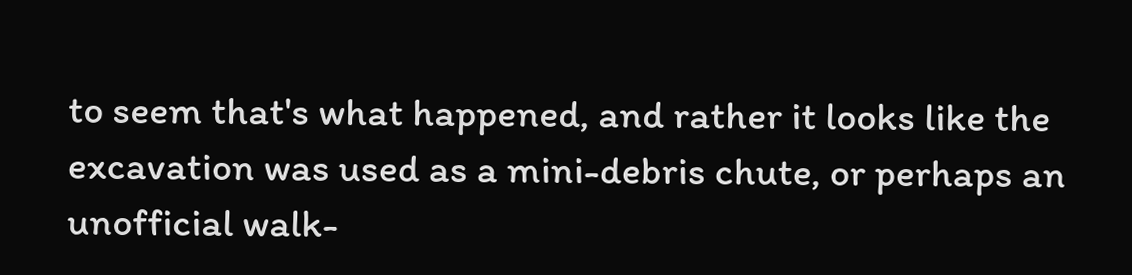to seem that's what happened, and rather it looks like the excavation was used as a mini-debris chute, or perhaps an unofficial walk-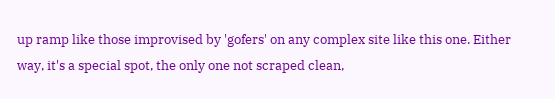up ramp like those improvised by 'gofers' on any complex site like this one. Either way, it's a special spot, the only one not scraped clean,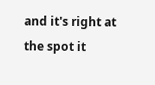and it's right at the spot it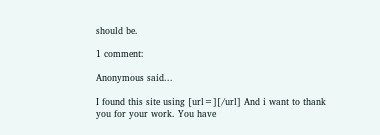should be.

1 comment:

Anonymous said...

I found this site using [url=][/url] And i want to thank you for your work. You have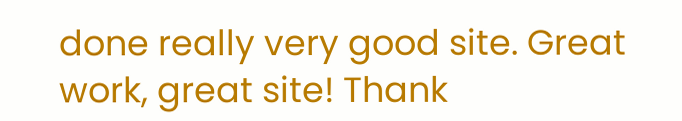done really very good site. Great work, great site! Thank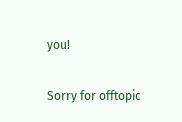you!

Sorry for offtopic